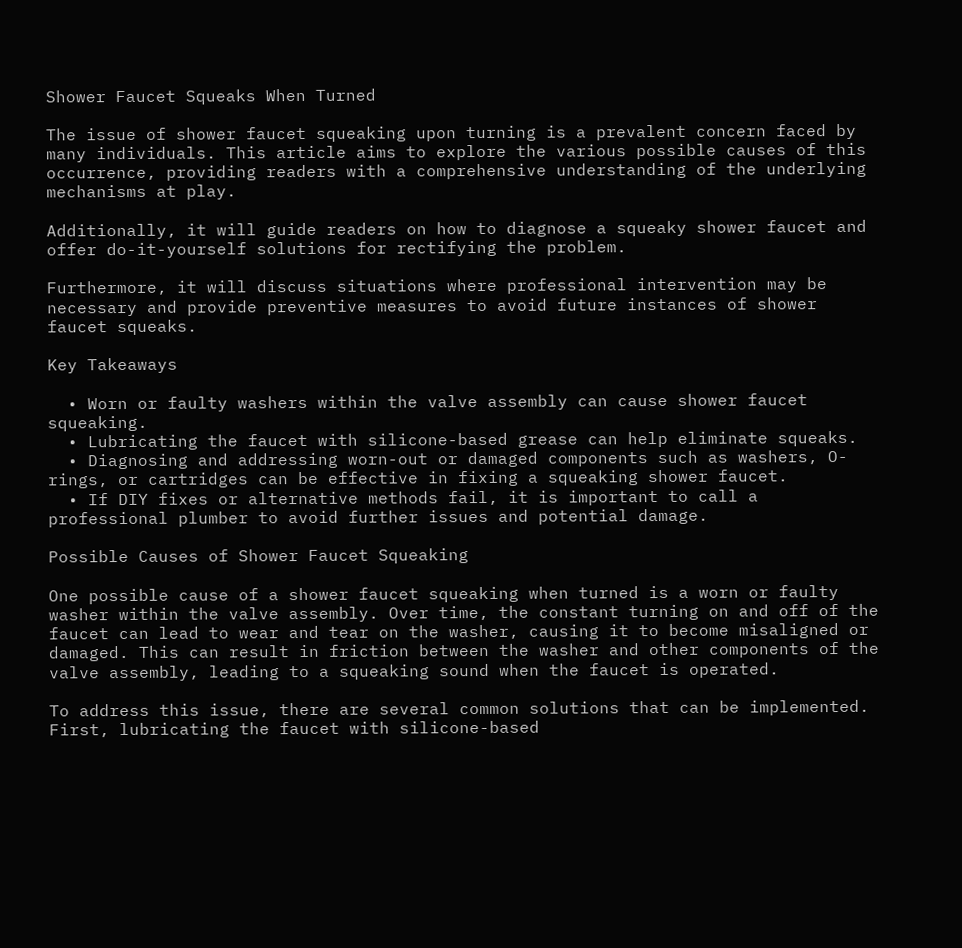Shower Faucet Squeaks When Turned

The issue of shower faucet squeaking upon turning is a prevalent concern faced by many individuals. This article aims to explore the various possible causes of this occurrence, providing readers with a comprehensive understanding of the underlying mechanisms at play.

Additionally, it will guide readers on how to diagnose a squeaky shower faucet and offer do-it-yourself solutions for rectifying the problem.

Furthermore, it will discuss situations where professional intervention may be necessary and provide preventive measures to avoid future instances of shower faucet squeaks.

Key Takeaways

  • Worn or faulty washers within the valve assembly can cause shower faucet squeaking.
  • Lubricating the faucet with silicone-based grease can help eliminate squeaks.
  • Diagnosing and addressing worn-out or damaged components such as washers, O-rings, or cartridges can be effective in fixing a squeaking shower faucet.
  • If DIY fixes or alternative methods fail, it is important to call a professional plumber to avoid further issues and potential damage.

Possible Causes of Shower Faucet Squeaking

One possible cause of a shower faucet squeaking when turned is a worn or faulty washer within the valve assembly. Over time, the constant turning on and off of the faucet can lead to wear and tear on the washer, causing it to become misaligned or damaged. This can result in friction between the washer and other components of the valve assembly, leading to a squeaking sound when the faucet is operated.

To address this issue, there are several common solutions that can be implemented. First, lubricating the faucet with silicone-based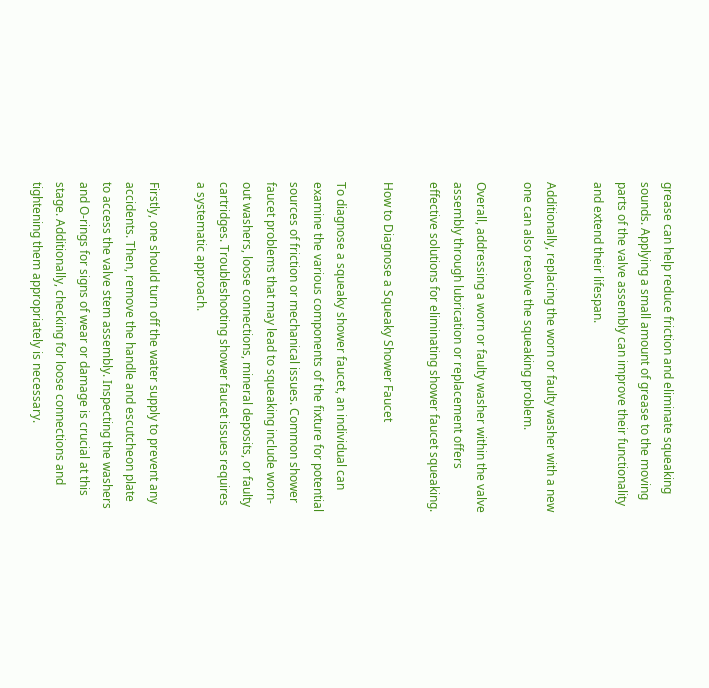grease can help reduce friction and eliminate squeaking sounds. Applying a small amount of grease to the moving parts of the valve assembly can improve their functionality and extend their lifespan.

Additionally, replacing the worn or faulty washer with a new one can also resolve the squeaking problem.

Overall, addressing a worn or faulty washer within the valve assembly through lubrication or replacement offers effective solutions for eliminating shower faucet squeaking.

How to Diagnose a Squeaky Shower Faucet

To diagnose a squeaky shower faucet, an individual can examine the various components of the fixture for potential sources of friction or mechanical issues. Common shower faucet problems that may lead to squeaking include worn-out washers, loose connections, mineral deposits, or faulty cartridges. Troubleshooting shower faucet issues requires a systematic approach.

Firstly, one should turn off the water supply to prevent any accidents. Then, remove the handle and escutcheon plate to access the valve stem assembly. Inspecting the washers and O-rings for signs of wear or damage is crucial at this stage. Additionally, checking for loose connections and tightening them appropriately is necessary.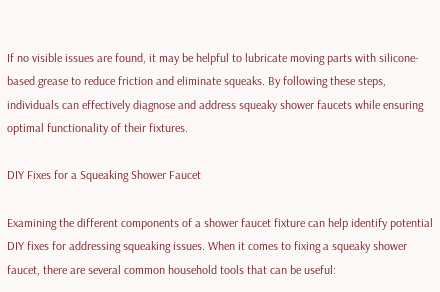If no visible issues are found, it may be helpful to lubricate moving parts with silicone-based grease to reduce friction and eliminate squeaks. By following these steps, individuals can effectively diagnose and address squeaky shower faucets while ensuring optimal functionality of their fixtures.

DIY Fixes for a Squeaking Shower Faucet

Examining the different components of a shower faucet fixture can help identify potential DIY fixes for addressing squeaking issues. When it comes to fixing a squeaky shower faucet, there are several common household tools that can be useful: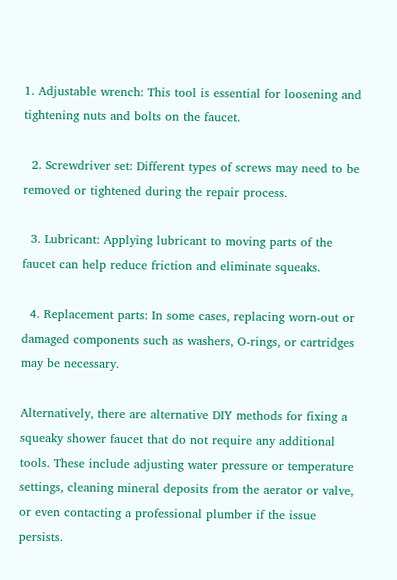1. Adjustable wrench: This tool is essential for loosening and tightening nuts and bolts on the faucet.

  2. Screwdriver set: Different types of screws may need to be removed or tightened during the repair process.

  3. Lubricant: Applying lubricant to moving parts of the faucet can help reduce friction and eliminate squeaks.

  4. Replacement parts: In some cases, replacing worn-out or damaged components such as washers, O-rings, or cartridges may be necessary.

Alternatively, there are alternative DIY methods for fixing a squeaky shower faucet that do not require any additional tools. These include adjusting water pressure or temperature settings, cleaning mineral deposits from the aerator or valve, or even contacting a professional plumber if the issue persists.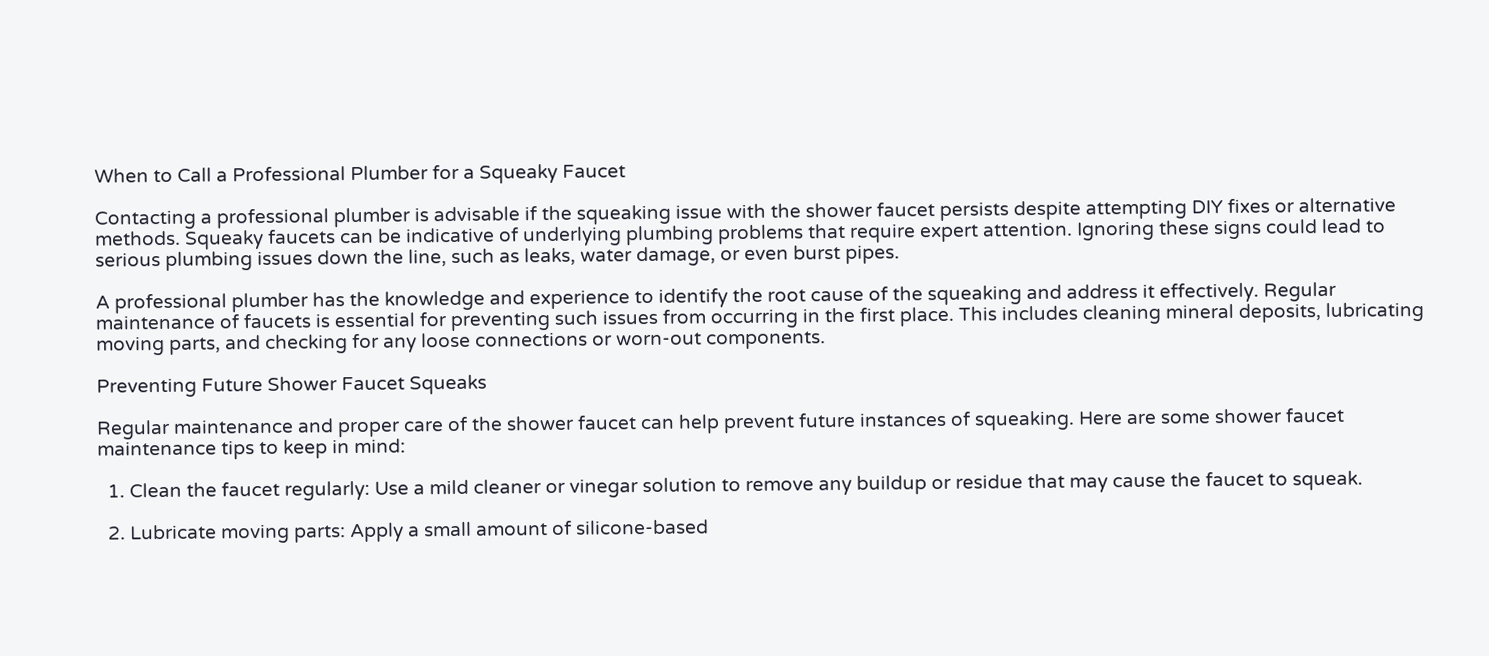When to Call a Professional Plumber for a Squeaky Faucet

Contacting a professional plumber is advisable if the squeaking issue with the shower faucet persists despite attempting DIY fixes or alternative methods. Squeaky faucets can be indicative of underlying plumbing problems that require expert attention. Ignoring these signs could lead to serious plumbing issues down the line, such as leaks, water damage, or even burst pipes.

A professional plumber has the knowledge and experience to identify the root cause of the squeaking and address it effectively. Regular maintenance of faucets is essential for preventing such issues from occurring in the first place. This includes cleaning mineral deposits, lubricating moving parts, and checking for any loose connections or worn-out components.

Preventing Future Shower Faucet Squeaks

Regular maintenance and proper care of the shower faucet can help prevent future instances of squeaking. Here are some shower faucet maintenance tips to keep in mind:

  1. Clean the faucet regularly: Use a mild cleaner or vinegar solution to remove any buildup or residue that may cause the faucet to squeak.

  2. Lubricate moving parts: Apply a small amount of silicone-based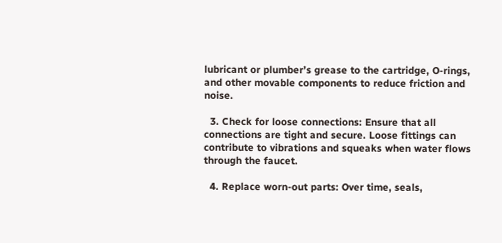lubricant or plumber’s grease to the cartridge, O-rings, and other movable components to reduce friction and noise.

  3. Check for loose connections: Ensure that all connections are tight and secure. Loose fittings can contribute to vibrations and squeaks when water flows through the faucet.

  4. Replace worn-out parts: Over time, seals,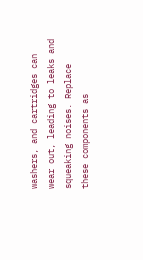washers, and cartridges can wear out, leading to leaks and squeaking noises. Replace these components as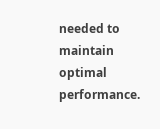needed to maintain optimal performance.